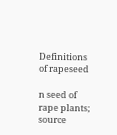Definitions of rapeseed

n seed of rape plants; source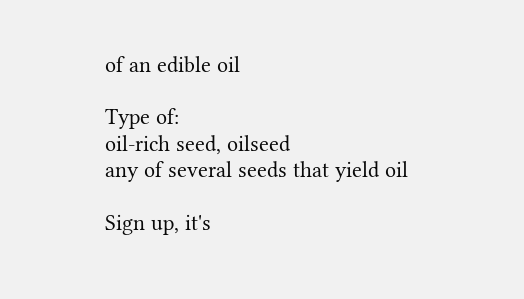of an edible oil

Type of:
oil-rich seed, oilseed
any of several seeds that yield oil

Sign up, it's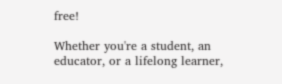free!

Whether you're a student, an educator, or a lifelong learner,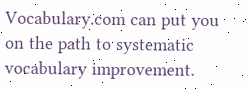Vocabulary.com can put you on the path to systematic vocabulary improvement.